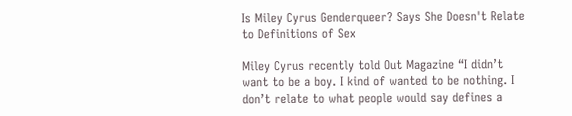Is Miley Cyrus Genderqueer? Says She Doesn't Relate to Definitions of Sex

Miley Cyrus recently told Out Magazine “I didn’t want to be a boy. I kind of wanted to be nothing. I don’t relate to what people would say defines a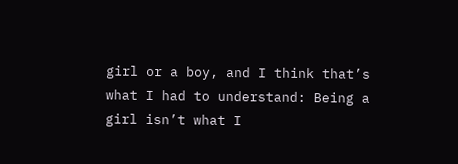girl or a boy, and I think that’s what I had to understand: Being a girl isn’t what I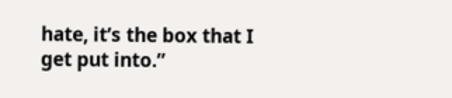hate, it’s the box that I get put into.”